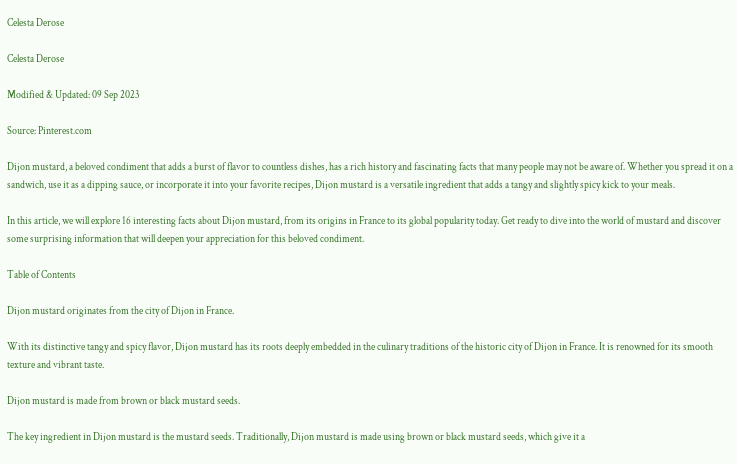Celesta Derose

Celesta Derose

Modified & Updated: 09 Sep 2023

Source: Pinterest.com

Dijon mustard, a beloved condiment that adds a burst of flavor to countless dishes, has a rich history and fascinating facts that many people may not be aware of. Whether you spread it on a sandwich, use it as a dipping sauce, or incorporate it into your favorite recipes, Dijon mustard is a versatile ingredient that adds a tangy and slightly spicy kick to your meals.

In this article, we will explore 16 interesting facts about Dijon mustard, from its origins in France to its global popularity today. Get ready to dive into the world of mustard and discover some surprising information that will deepen your appreciation for this beloved condiment.

Table of Contents

Dijon mustard originates from the city of Dijon in France.

With its distinctive tangy and spicy flavor, Dijon mustard has its roots deeply embedded in the culinary traditions of the historic city of Dijon in France. It is renowned for its smooth texture and vibrant taste.

Dijon mustard is made from brown or black mustard seeds.

The key ingredient in Dijon mustard is the mustard seeds. Traditionally, Dijon mustard is made using brown or black mustard seeds, which give it a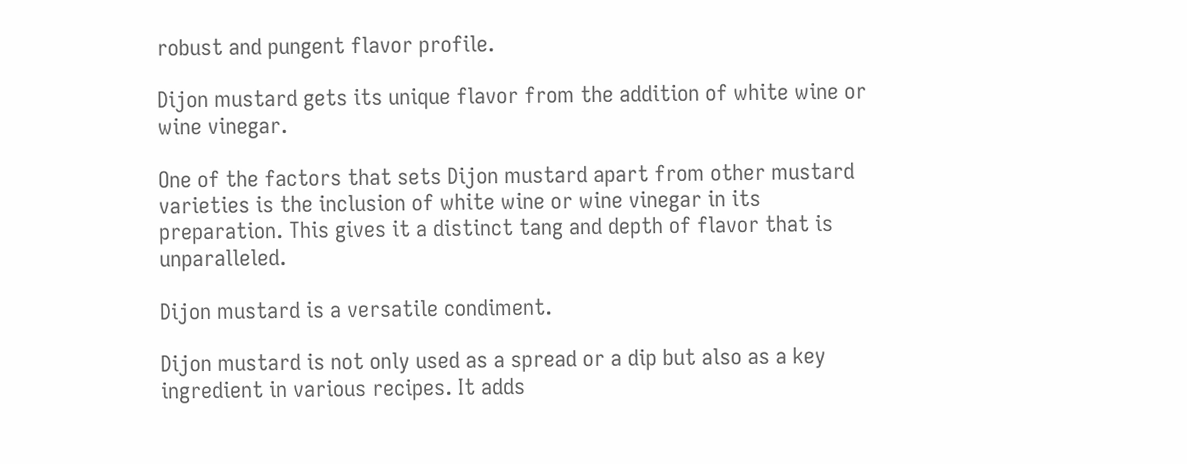robust and pungent flavor profile.

Dijon mustard gets its unique flavor from the addition of white wine or wine vinegar.

One of the factors that sets Dijon mustard apart from other mustard varieties is the inclusion of white wine or wine vinegar in its preparation. This gives it a distinct tang and depth of flavor that is unparalleled.

Dijon mustard is a versatile condiment.

Dijon mustard is not only used as a spread or a dip but also as a key ingredient in various recipes. It adds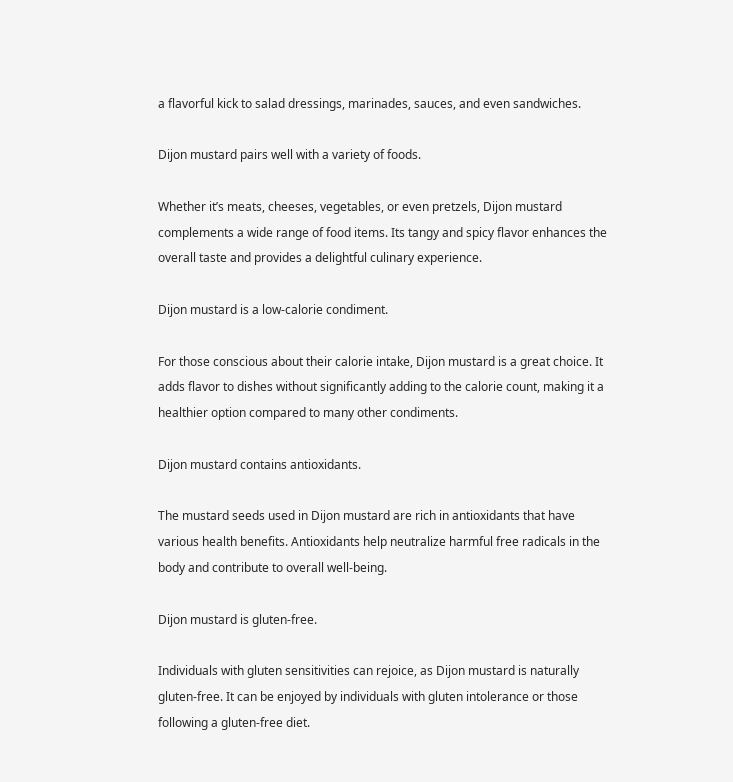a flavorful kick to salad dressings, marinades, sauces, and even sandwiches.

Dijon mustard pairs well with a variety of foods.

Whether it’s meats, cheeses, vegetables, or even pretzels, Dijon mustard complements a wide range of food items. Its tangy and spicy flavor enhances the overall taste and provides a delightful culinary experience.

Dijon mustard is a low-calorie condiment.

For those conscious about their calorie intake, Dijon mustard is a great choice. It adds flavor to dishes without significantly adding to the calorie count, making it a healthier option compared to many other condiments.

Dijon mustard contains antioxidants.

The mustard seeds used in Dijon mustard are rich in antioxidants that have various health benefits. Antioxidants help neutralize harmful free radicals in the body and contribute to overall well-being.

Dijon mustard is gluten-free.

Individuals with gluten sensitivities can rejoice, as Dijon mustard is naturally gluten-free. It can be enjoyed by individuals with gluten intolerance or those following a gluten-free diet.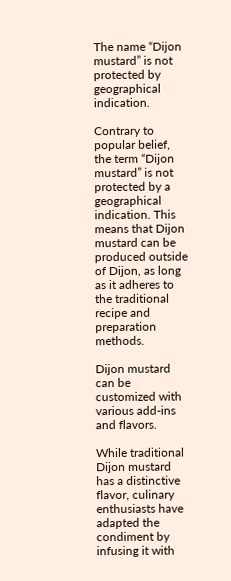The name “Dijon mustard” is not protected by geographical indication.

Contrary to popular belief, the term “Dijon mustard” is not protected by a geographical indication. This means that Dijon mustard can be produced outside of Dijon, as long as it adheres to the traditional recipe and preparation methods.

Dijon mustard can be customized with various add-ins and flavors.

While traditional Dijon mustard has a distinctive flavor, culinary enthusiasts have adapted the condiment by infusing it with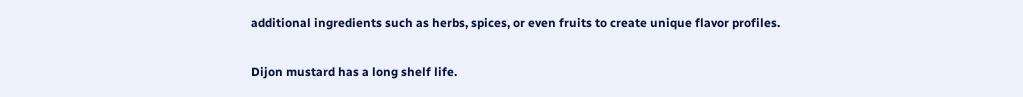additional ingredients such as herbs, spices, or even fruits to create unique flavor profiles.

Dijon mustard has a long shelf life.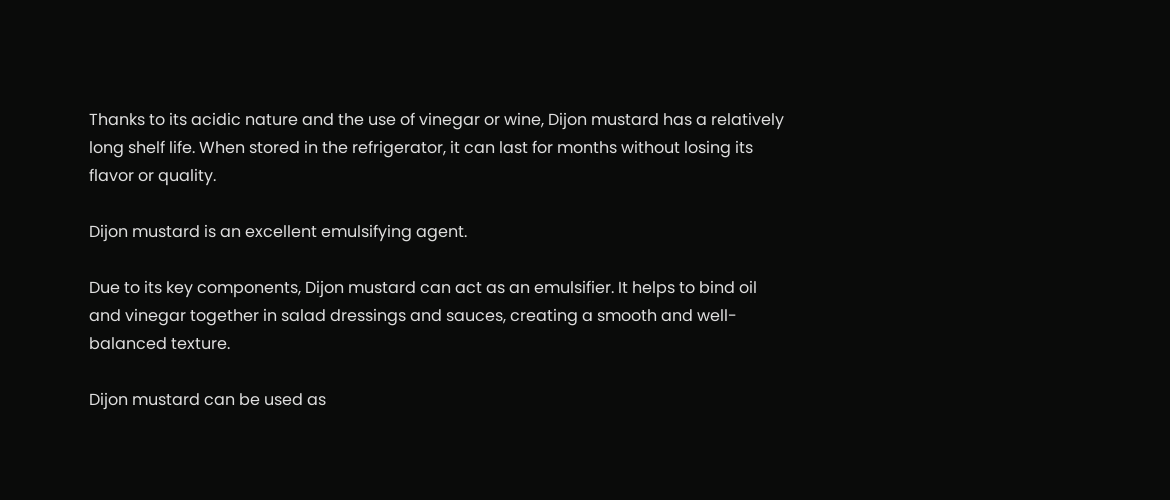Thanks to its acidic nature and the use of vinegar or wine, Dijon mustard has a relatively long shelf life. When stored in the refrigerator, it can last for months without losing its flavor or quality.

Dijon mustard is an excellent emulsifying agent.

Due to its key components, Dijon mustard can act as an emulsifier. It helps to bind oil and vinegar together in salad dressings and sauces, creating a smooth and well-balanced texture.

Dijon mustard can be used as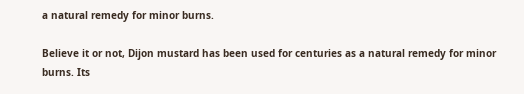a natural remedy for minor burns.

Believe it or not, Dijon mustard has been used for centuries as a natural remedy for minor burns. Its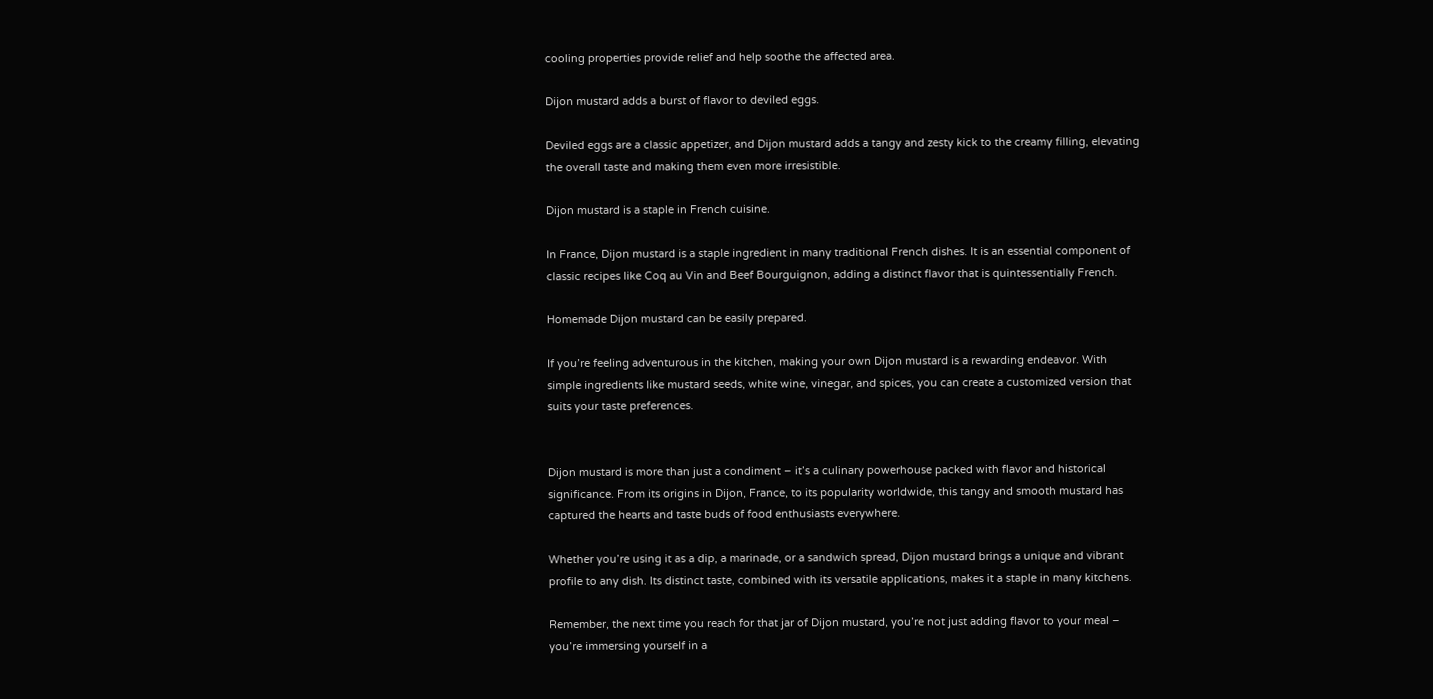cooling properties provide relief and help soothe the affected area.

Dijon mustard adds a burst of flavor to deviled eggs.

Deviled eggs are a classic appetizer, and Dijon mustard adds a tangy and zesty kick to the creamy filling, elevating the overall taste and making them even more irresistible.

Dijon mustard is a staple in French cuisine.

In France, Dijon mustard is a staple ingredient in many traditional French dishes. It is an essential component of classic recipes like Coq au Vin and Beef Bourguignon, adding a distinct flavor that is quintessentially French.

Homemade Dijon mustard can be easily prepared.

If you’re feeling adventurous in the kitchen, making your own Dijon mustard is a rewarding endeavor. With simple ingredients like mustard seeds, white wine, vinegar, and spices, you can create a customized version that suits your taste preferences.


Dijon mustard is more than just a condiment – it’s a culinary powerhouse packed with flavor and historical significance. From its origins in Dijon, France, to its popularity worldwide, this tangy and smooth mustard has captured the hearts and taste buds of food enthusiasts everywhere.

Whether you’re using it as a dip, a marinade, or a sandwich spread, Dijon mustard brings a unique and vibrant profile to any dish. Its distinct taste, combined with its versatile applications, makes it a staple in many kitchens.

Remember, the next time you reach for that jar of Dijon mustard, you’re not just adding flavor to your meal – you’re immersing yourself in a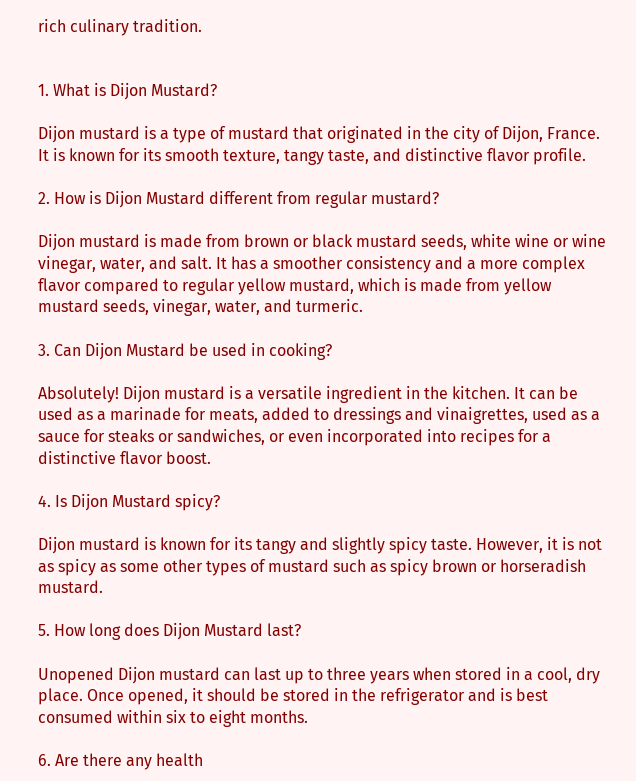rich culinary tradition.


1. What is Dijon Mustard?

Dijon mustard is a type of mustard that originated in the city of Dijon, France. It is known for its smooth texture, tangy taste, and distinctive flavor profile.

2. How is Dijon Mustard different from regular mustard?

Dijon mustard is made from brown or black mustard seeds, white wine or wine vinegar, water, and salt. It has a smoother consistency and a more complex flavor compared to regular yellow mustard, which is made from yellow mustard seeds, vinegar, water, and turmeric.

3. Can Dijon Mustard be used in cooking?

Absolutely! Dijon mustard is a versatile ingredient in the kitchen. It can be used as a marinade for meats, added to dressings and vinaigrettes, used as a sauce for steaks or sandwiches, or even incorporated into recipes for a distinctive flavor boost.

4. Is Dijon Mustard spicy?

Dijon mustard is known for its tangy and slightly spicy taste. However, it is not as spicy as some other types of mustard such as spicy brown or horseradish mustard.

5. How long does Dijon Mustard last?

Unopened Dijon mustard can last up to three years when stored in a cool, dry place. Once opened, it should be stored in the refrigerator and is best consumed within six to eight months.

6. Are there any health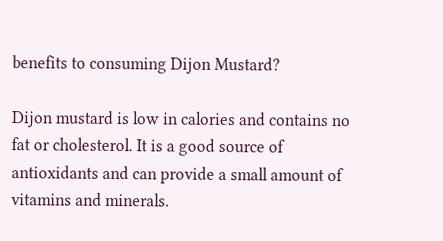benefits to consuming Dijon Mustard?

Dijon mustard is low in calories and contains no fat or cholesterol. It is a good source of antioxidants and can provide a small amount of vitamins and minerals.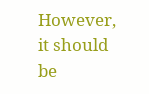However, it should be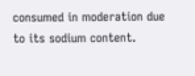consumed in moderation due to its sodium content.